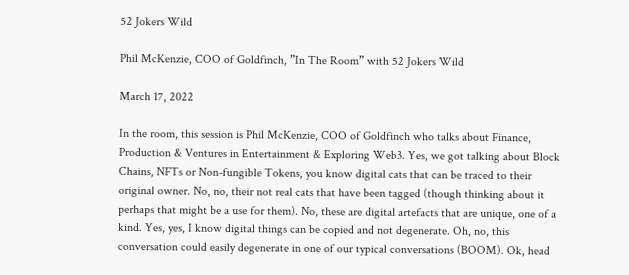52 Jokers Wild

Phil McKenzie, COO of Goldfinch, ”In The Room” with 52 Jokers Wild

March 17, 2022

In the room, this session is Phil McKenzie, COO of Goldfinch who talks about Finance, Production & Ventures in Entertainment & Exploring Web3. Yes, we got talking about Block Chains, NFTs or Non-fungible Tokens, you know digital cats that can be traced to their original owner. No, no, their not real cats that have been tagged (though thinking about it perhaps that might be a use for them). No, these are digital artefacts that are unique, one of a kind. Yes, yes, I know digital things can be copied and not degenerate. Oh, no, this conversation could easily degenerate in one of our typical conversations (BOOM). Ok, head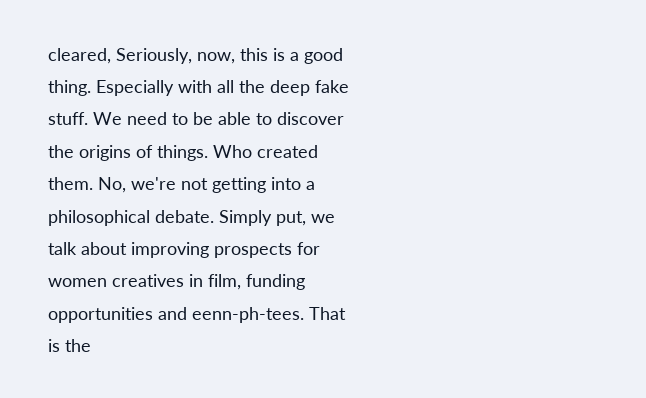cleared, Seriously, now, this is a good thing. Especially with all the deep fake stuff. We need to be able to discover the origins of things. Who created them. No, we're not getting into a philosophical debate. Simply put, we talk about improving prospects for women creatives in film, funding opportunities and eenn-ph-tees. That is the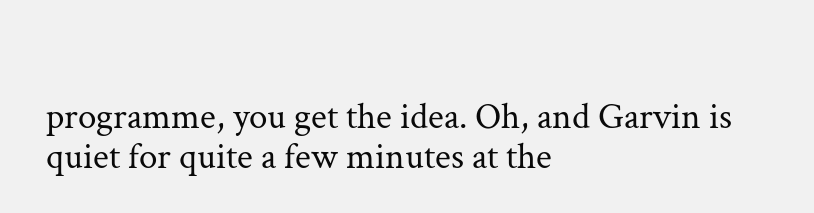programme, you get the idea. Oh, and Garvin is quiet for quite a few minutes at the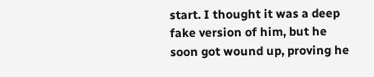start. I thought it was a deep fake version of him, but he soon got wound up, proving he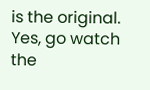is the original. Yes, go watch the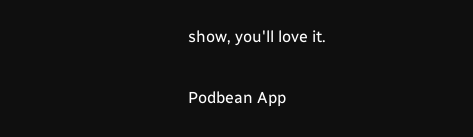show, you'll love it.

Podbean App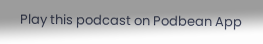Play this podcast on Podbean App